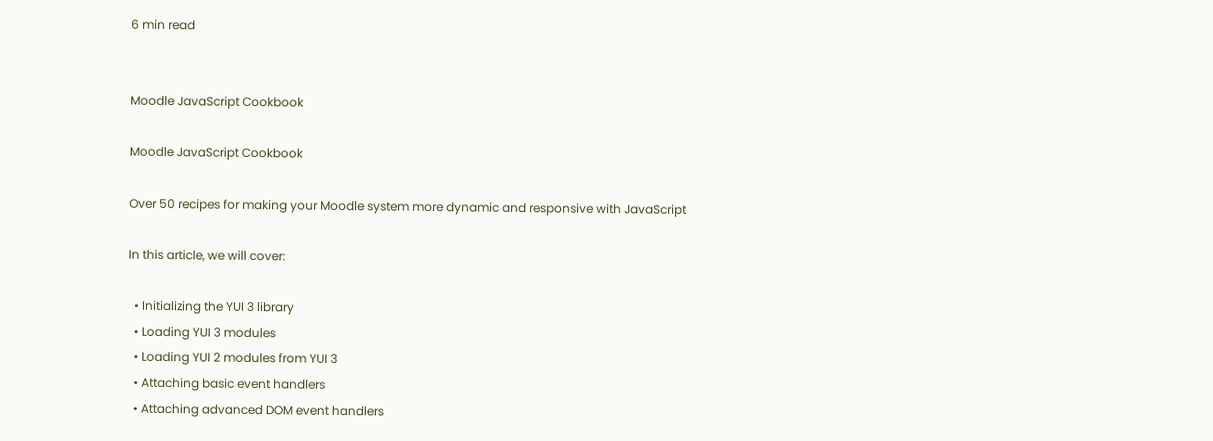6 min read


Moodle JavaScript Cookbook

Moodle JavaScript Cookbook

Over 50 recipes for making your Moodle system more dynamic and responsive with JavaScript

In this article, we will cover:

  • Initializing the YUI 3 library
  • Loading YUI 3 modules
  • Loading YUI 2 modules from YUI 3
  • Attaching basic event handlers
  • Attaching advanced DOM event handlers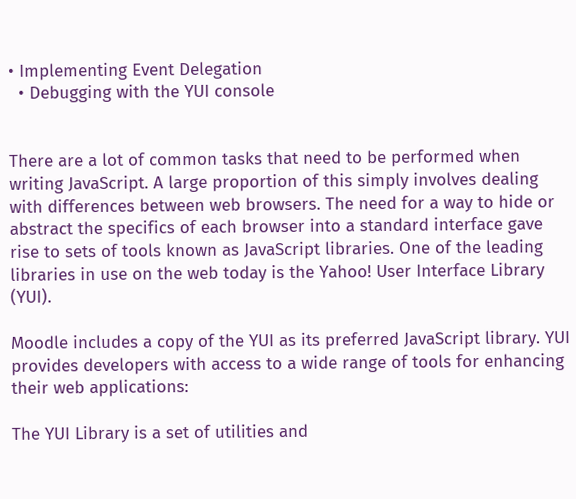• Implementing Event Delegation
  • Debugging with the YUI console


There are a lot of common tasks that need to be performed when writing JavaScript. A large proportion of this simply involves dealing with differences between web browsers. The need for a way to hide or abstract the specifics of each browser into a standard interface gave rise to sets of tools known as JavaScript libraries. One of the leading libraries in use on the web today is the Yahoo! User Interface Library (YUI).

Moodle includes a copy of the YUI as its preferred JavaScript library. YUI provides developers with access to a wide range of tools for enhancing their web applications:

The YUI Library is a set of utilities and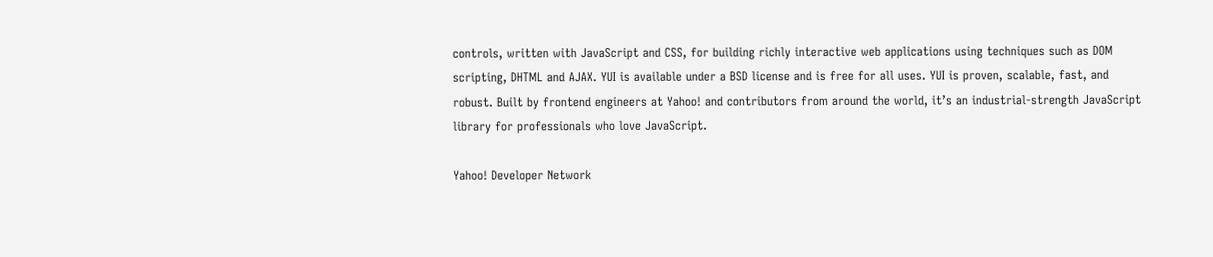controls, written with JavaScript and CSS, for building richly interactive web applications using techniques such as DOM scripting, DHTML and AJAX. YUI is available under a BSD license and is free for all uses. YUI is proven, scalable, fast, and robust. Built by frontend engineers at Yahoo! and contributors from around the world, it’s an industrial-strength JavaScript library for professionals who love JavaScript.

Yahoo! Developer Network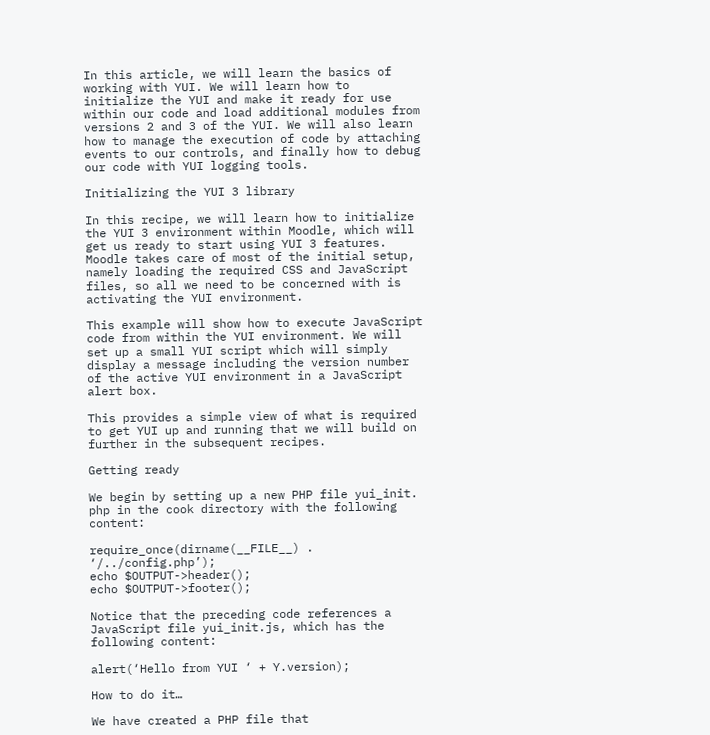In this article, we will learn the basics of working with YUI. We will learn how to initialize the YUI and make it ready for use within our code and load additional modules from versions 2 and 3 of the YUI. We will also learn how to manage the execution of code by attaching events to our controls, and finally how to debug our code with YUI logging tools.

Initializing the YUI 3 library

In this recipe, we will learn how to initialize the YUI 3 environment within Moodle, which will get us ready to start using YUI 3 features. Moodle takes care of most of the initial setup, namely loading the required CSS and JavaScript files, so all we need to be concerned with is activating the YUI environment.

This example will show how to execute JavaScript code from within the YUI environment. We will set up a small YUI script which will simply display a message including the version number of the active YUI environment in a JavaScript alert box.

This provides a simple view of what is required to get YUI up and running that we will build on further in the subsequent recipes.

Getting ready

We begin by setting up a new PHP file yui_init. php in the cook directory with the following content:

require_once(dirname(__FILE__) . ‘/../config.php’);
echo $OUTPUT->header();
echo $OUTPUT->footer();

Notice that the preceding code references a JavaScript file yui_init.js, which has the following content:

alert(‘Hello from YUI ‘ + Y.version);

How to do it…

We have created a PHP file that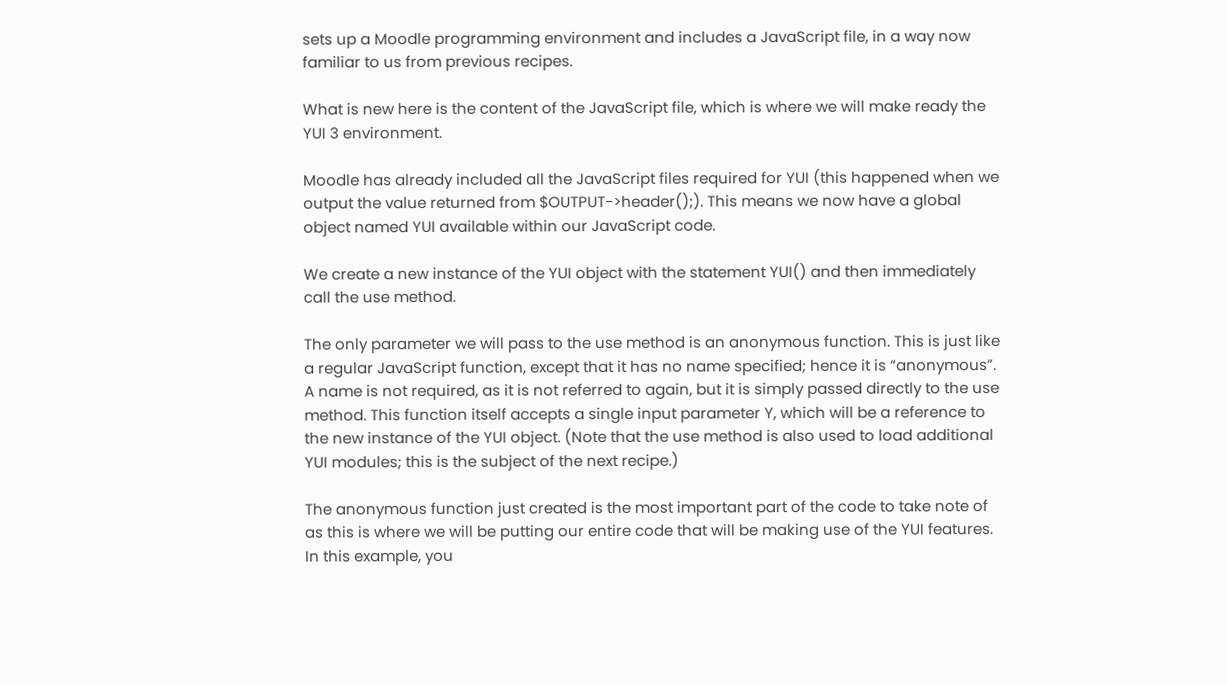sets up a Moodle programming environment and includes a JavaScript file, in a way now familiar to us from previous recipes.

What is new here is the content of the JavaScript file, which is where we will make ready the YUI 3 environment.

Moodle has already included all the JavaScript files required for YUI (this happened when we output the value returned from $OUTPUT->header();). This means we now have a global object named YUI available within our JavaScript code.

We create a new instance of the YUI object with the statement YUI() and then immediately call the use method.

The only parameter we will pass to the use method is an anonymous function. This is just like a regular JavaScript function, except that it has no name specified; hence it is “anonymous”. A name is not required, as it is not referred to again, but it is simply passed directly to the use method. This function itself accepts a single input parameter Y, which will be a reference to the new instance of the YUI object. (Note that the use method is also used to load additional YUI modules; this is the subject of the next recipe.)

The anonymous function just created is the most important part of the code to take note of as this is where we will be putting our entire code that will be making use of the YUI features. In this example, you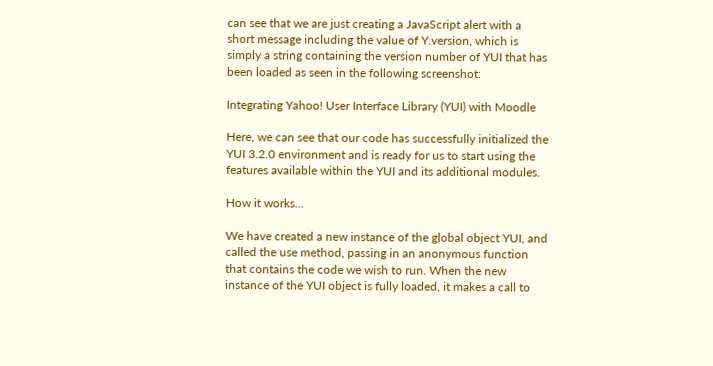can see that we are just creating a JavaScript alert with a short message including the value of Y.version, which is simply a string containing the version number of YUI that has been loaded as seen in the following screenshot:

Integrating Yahoo! User Interface Library (YUI) with Moodle

Here, we can see that our code has successfully initialized the YUI 3.2.0 environment and is ready for us to start using the features available within the YUI and its additional modules.

How it works…

We have created a new instance of the global object YUI, and called the use method, passing in an anonymous function that contains the code we wish to run. When the new instance of the YUI object is fully loaded, it makes a call to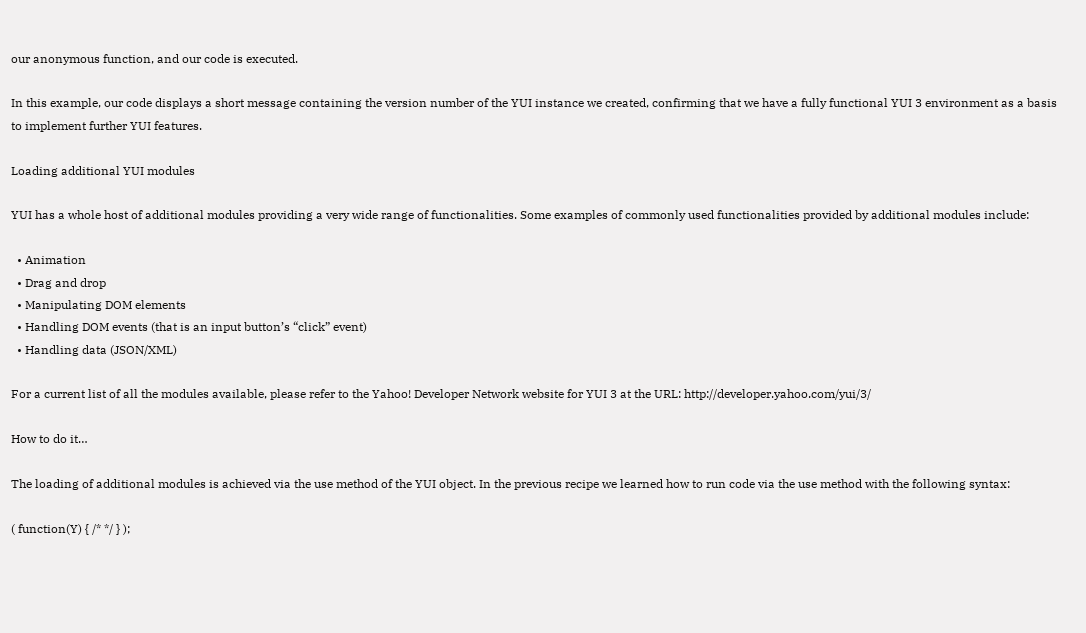our anonymous function, and our code is executed.

In this example, our code displays a short message containing the version number of the YUI instance we created, confirming that we have a fully functional YUI 3 environment as a basis to implement further YUI features.

Loading additional YUI modules

YUI has a whole host of additional modules providing a very wide range of functionalities. Some examples of commonly used functionalities provided by additional modules include:

  • Animation
  • Drag and drop
  • Manipulating DOM elements
  • Handling DOM events (that is an input button’s “click” event)
  • Handling data (JSON/XML)

For a current list of all the modules available, please refer to the Yahoo! Developer Network website for YUI 3 at the URL: http://developer.yahoo.com/yui/3/

How to do it…

The loading of additional modules is achieved via the use method of the YUI object. In the previous recipe we learned how to run code via the use method with the following syntax:

( function(Y) { /* */ } );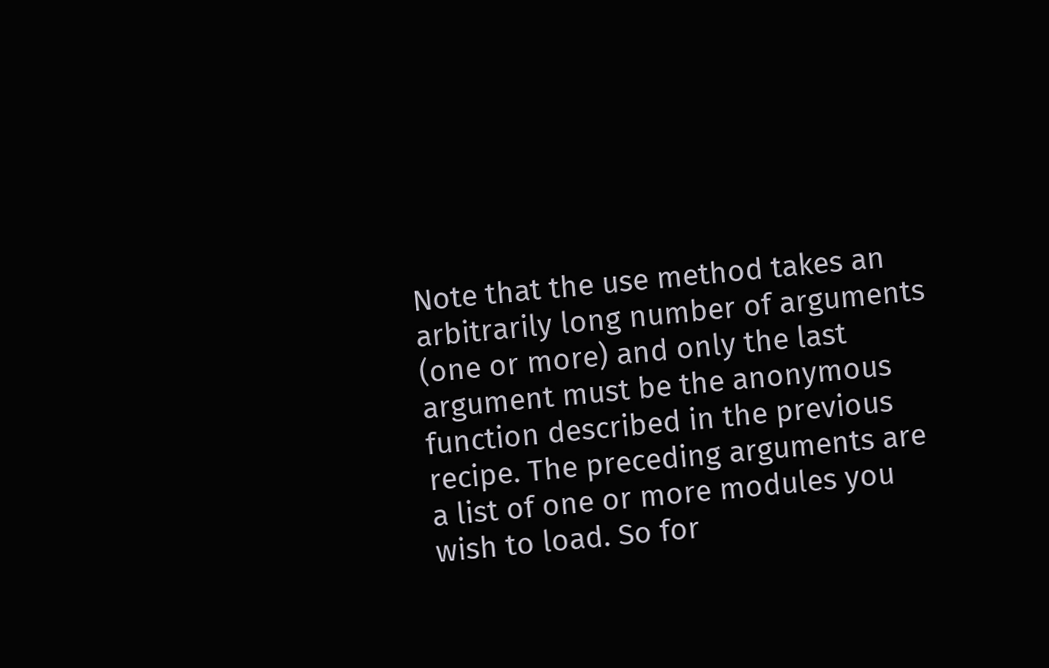Note that the use method takes an arbitrarily long number of arguments (one or more) and only the last argument must be the anonymous function described in the previous recipe. The preceding arguments are a list of one or more modules you wish to load. So for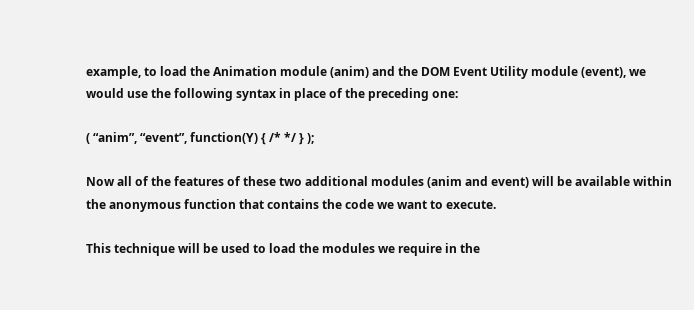example, to load the Animation module (anim) and the DOM Event Utility module (event), we would use the following syntax in place of the preceding one:

( “anim”, “event”, function(Y) { /* */ } );

Now all of the features of these two additional modules (anim and event) will be available within the anonymous function that contains the code we want to execute.

This technique will be used to load the modules we require in the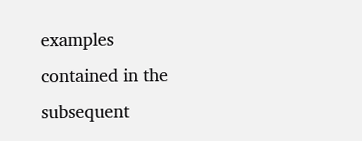examples contained in the subsequent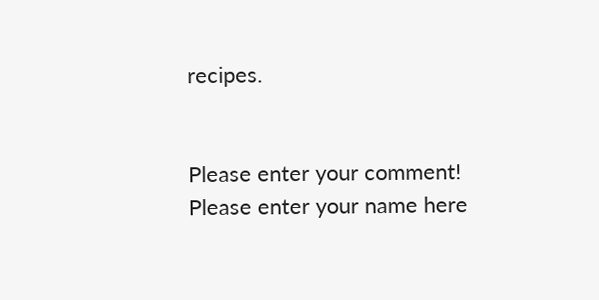recipes.


Please enter your comment!
Please enter your name here